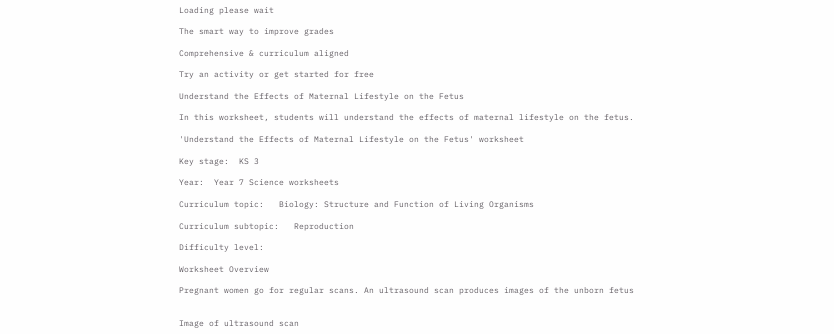Loading please wait

The smart way to improve grades

Comprehensive & curriculum aligned

Try an activity or get started for free

Understand the Effects of Maternal Lifestyle on the Fetus

In this worksheet, students will understand the effects of maternal lifestyle on the fetus.

'Understand the Effects of Maternal Lifestyle on the Fetus' worksheet

Key stage:  KS 3

Year:  Year 7 Science worksheets

Curriculum topic:   Biology: Structure and Function of Living Organisms

Curriculum subtopic:   Reproduction

Difficulty level:

Worksheet Overview

Pregnant women go for regular scans. An ultrasound scan produces images of the unborn fetus


Image of ultrasound scan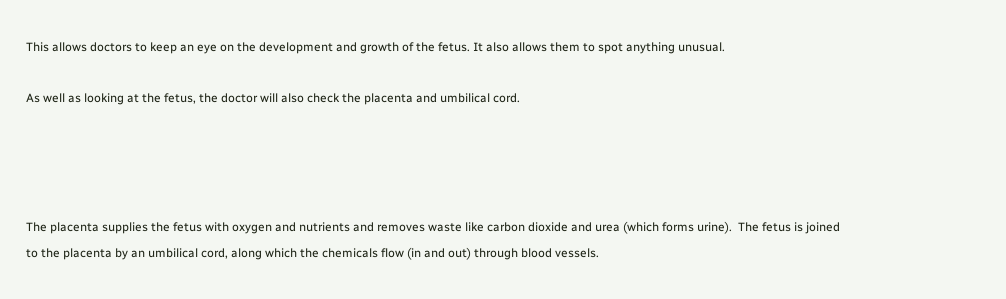This allows doctors to keep an eye on the development and growth of the fetus. It also allows them to spot anything unusual.

As well as looking at the fetus, the doctor will also check the placenta and umbilical cord.




The placenta supplies the fetus with oxygen and nutrients and removes waste like carbon dioxide and urea (which forms urine).  The fetus is joined to the placenta by an umbilical cord, along which the chemicals flow (in and out) through blood vessels.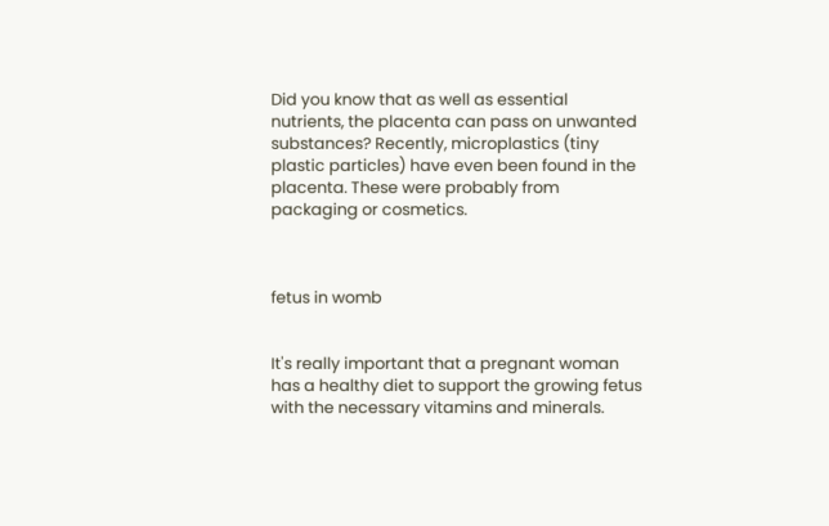Did you know that as well as essential nutrients, the placenta can pass on unwanted substances? Recently, microplastics (tiny plastic particles) have even been found in the placenta. These were probably from packaging or cosmetics.



fetus in womb


It's really important that a pregnant woman has a healthy diet to support the growing fetus with the necessary vitamins and minerals.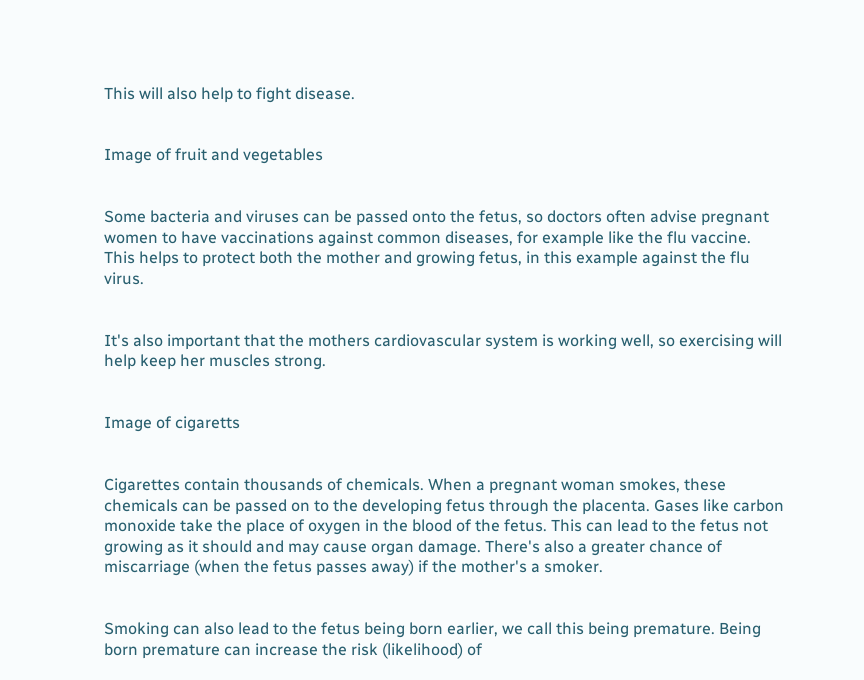This will also help to fight disease.


Image of fruit and vegetables


Some bacteria and viruses can be passed onto the fetus, so doctors often advise pregnant women to have vaccinations against common diseases, for example like the flu vaccine. This helps to protect both the mother and growing fetus, in this example against the flu virus.


It's also important that the mothers cardiovascular system is working well, so exercising will help keep her muscles strong.


Image of cigaretts


Cigarettes contain thousands of chemicals. When a pregnant woman smokes, these chemicals can be passed on to the developing fetus through the placenta. Gases like carbon monoxide take the place of oxygen in the blood of the fetus. This can lead to the fetus not growing as it should and may cause organ damage. There's also a greater chance of miscarriage (when the fetus passes away) if the mother's a smoker.


Smoking can also lead to the fetus being born earlier, we call this being premature. Being born premature can increase the risk (likelihood) of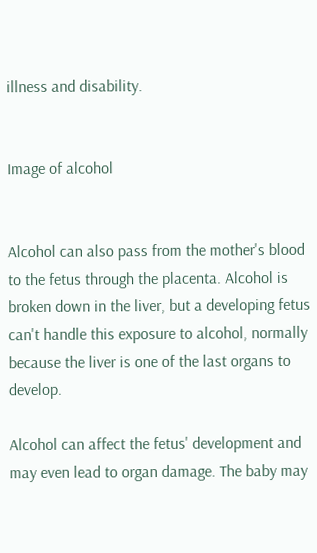illness and disability.


Image of alcohol


Alcohol can also pass from the mother's blood to the fetus through the placenta. Alcohol is broken down in the liver, but a developing fetus can't handle this exposure to alcohol, normally because the liver is one of the last organs to develop.

Alcohol can affect the fetus' development and may even lead to organ damage. The baby may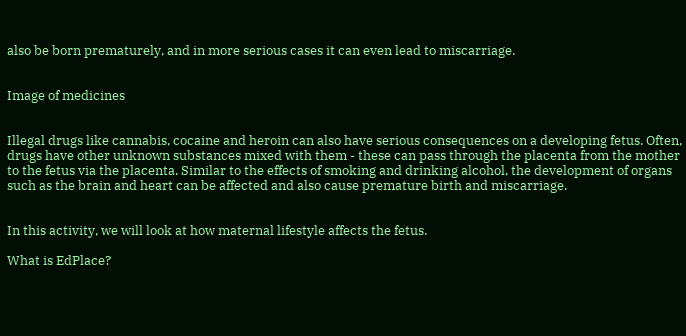also be born prematurely, and in more serious cases it can even lead to miscarriage.


Image of medicines


Illegal drugs like cannabis, cocaine and heroin can also have serious consequences on a developing fetus. Often, drugs have other unknown substances mixed with them - these can pass through the placenta from the mother to the fetus via the placenta. Similar to the effects of smoking and drinking alcohol, the development of organs such as the brain and heart can be affected and also cause premature birth and miscarriage.


In this activity, we will look at how maternal lifestyle affects the fetus.

What is EdPlace?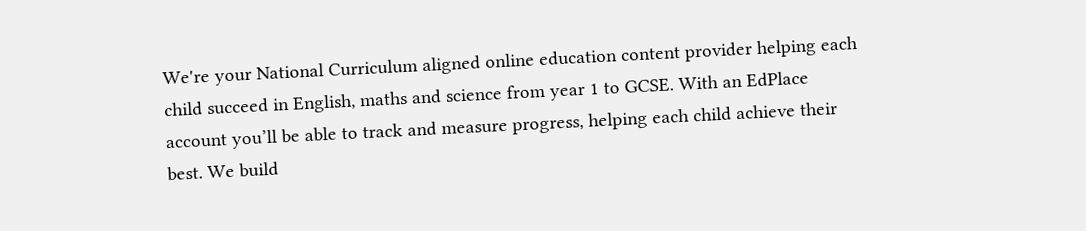We're your National Curriculum aligned online education content provider helping each child succeed in English, maths and science from year 1 to GCSE. With an EdPlace account you’ll be able to track and measure progress, helping each child achieve their best. We build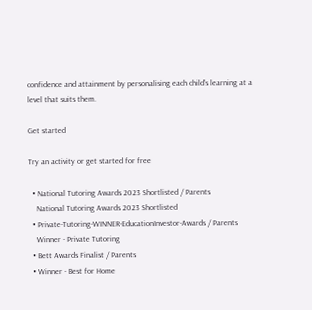confidence and attainment by personalising each child’s learning at a level that suits them.

Get started

Try an activity or get started for free

  • National Tutoring Awards 2023 Shortlisted / Parents
    National Tutoring Awards 2023 Shortlisted
  • Private-Tutoring-WINNER-EducationInvestor-Awards / Parents
    Winner - Private Tutoring
  • Bett Awards Finalist / Parents
  • Winner - Best for Home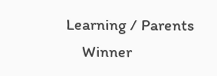Learning / Parents
    Winner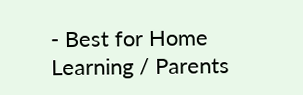- Best for Home Learning / Parents